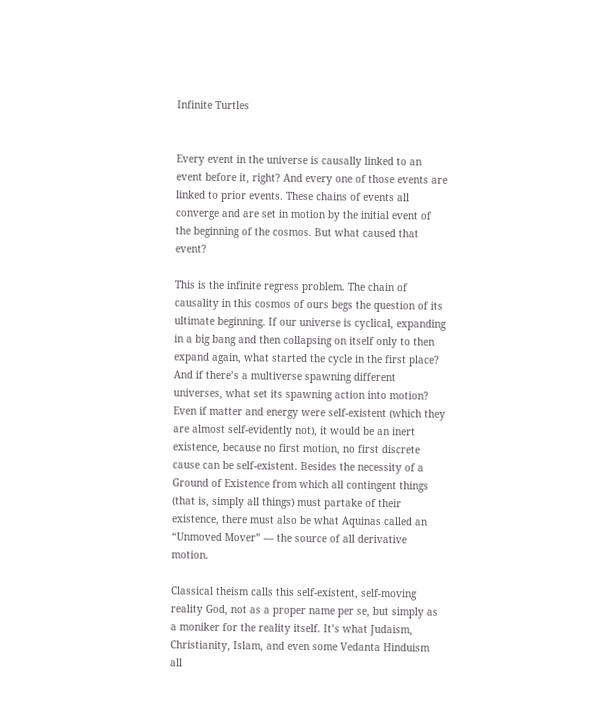Infinite Turtles


Every event in the universe is causally linked to an event before it, right? And every one of those events are linked to prior events. These chains of events all converge and are set in motion by the initial event of the beginning of the cosmos. But what caused that event?

This is the infinite regress problem. The chain of causality in this cosmos of ours begs the question of its ultimate beginning. If our universe is cyclical, expanding in a big bang and then collapsing on itself only to then expand again, what started the cycle in the first place? And if there’s a multiverse spawning different universes, what set its spawning action into motion? Even if matter and energy were self-existent (which they are almost self-evidently not), it would be an inert existence, because no first motion, no first discrete cause can be self-existent. Besides the necessity of a Ground of Existence from which all contingent things (that is, simply all things) must partake of their existence, there must also be what Aquinas called an “Unmoved Mover” — the source of all derivative motion.

Classical theism calls this self-existent, self-moving reality God, not as a proper name per se, but simply as a moniker for the reality itself. It’s what Judaism, Christianity, Islam, and even some Vedanta Hinduism all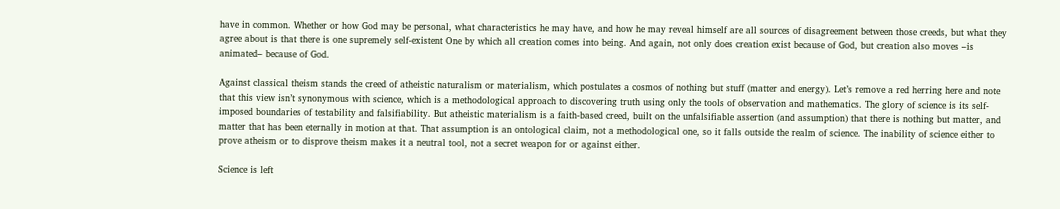have in common. Whether or how God may be personal, what characteristics he may have, and how he may reveal himself are all sources of disagreement between those creeds, but what they agree about is that there is one supremely self-existent One by which all creation comes into being. And again, not only does creation exist because of God, but creation also moves –is animated– because of God.

Against classical theism stands the creed of atheistic naturalism or materialism, which postulates a cosmos of nothing but stuff (matter and energy). Let’s remove a red herring here and note that this view isn’t synonymous with science, which is a methodological approach to discovering truth using only the tools of observation and mathematics. The glory of science is its self-imposed boundaries of testability and falsifiability. But atheistic materialism is a faith-based creed, built on the unfalsifiable assertion (and assumption) that there is nothing but matter, and matter that has been eternally in motion at that. That assumption is an ontological claim, not a methodological one, so it falls outside the realm of science. The inability of science either to prove atheism or to disprove theism makes it a neutral tool, not a secret weapon for or against either.

Science is left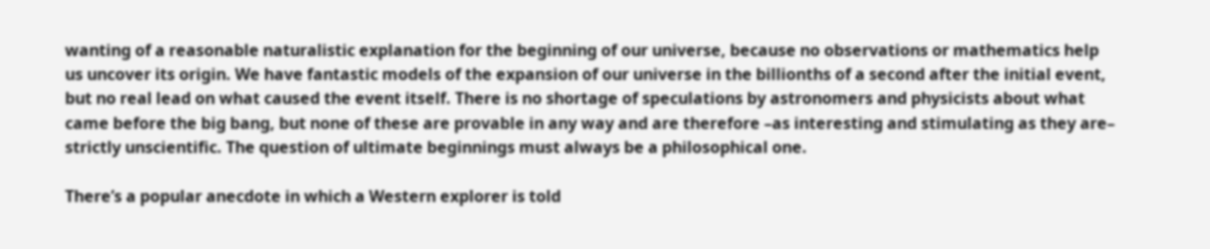wanting of a reasonable naturalistic explanation for the beginning of our universe, because no observations or mathematics help us uncover its origin. We have fantastic models of the expansion of our universe in the billionths of a second after the initial event, but no real lead on what caused the event itself. There is no shortage of speculations by astronomers and physicists about what came before the big bang, but none of these are provable in any way and are therefore –as interesting and stimulating as they are– strictly unscientific. The question of ultimate beginnings must always be a philosophical one.

There’s a popular anecdote in which a Western explorer is told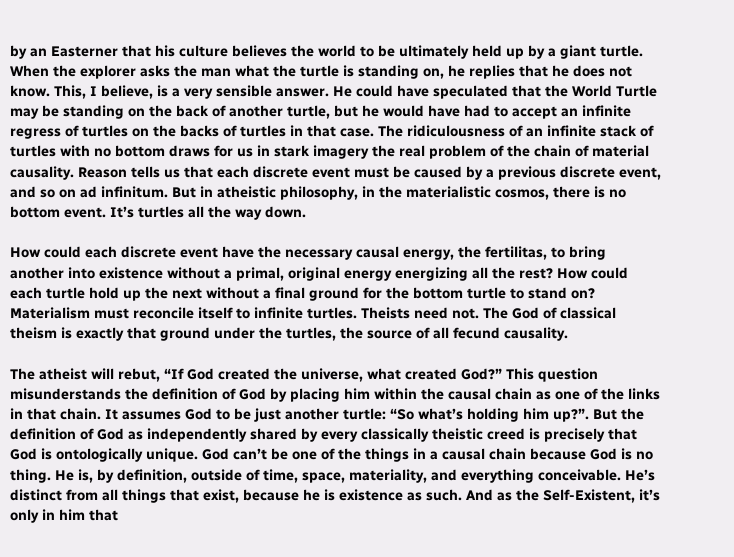by an Easterner that his culture believes the world to be ultimately held up by a giant turtle. When the explorer asks the man what the turtle is standing on, he replies that he does not know. This, I believe, is a very sensible answer. He could have speculated that the World Turtle may be standing on the back of another turtle, but he would have had to accept an infinite regress of turtles on the backs of turtles in that case. The ridiculousness of an infinite stack of turtles with no bottom draws for us in stark imagery the real problem of the chain of material causality. Reason tells us that each discrete event must be caused by a previous discrete event, and so on ad infinitum. But in atheistic philosophy, in the materialistic cosmos, there is no bottom event. It’s turtles all the way down.

How could each discrete event have the necessary causal energy, the fertilitas, to bring another into existence without a primal, original energy energizing all the rest? How could each turtle hold up the next without a final ground for the bottom turtle to stand on? Materialism must reconcile itself to infinite turtles. Theists need not. The God of classical theism is exactly that ground under the turtles, the source of all fecund causality.

The atheist will rebut, “If God created the universe, what created God?” This question misunderstands the definition of God by placing him within the causal chain as one of the links in that chain. It assumes God to be just another turtle: “So what’s holding him up?”. But the definition of God as independently shared by every classically theistic creed is precisely that God is ontologically unique. God can’t be one of the things in a causal chain because God is no thing. He is, by definition, outside of time, space, materiality, and everything conceivable. He’s distinct from all things that exist, because he is existence as such. And as the Self-Existent, it’s only in him that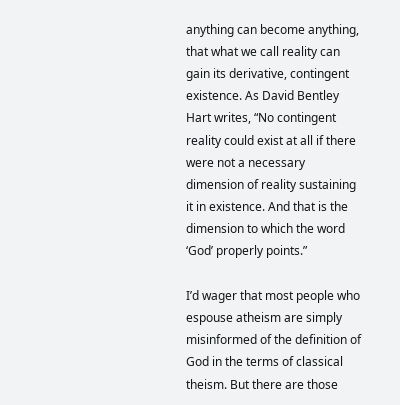anything can become anything, that what we call reality can gain its derivative, contingent existence. As David Bentley Hart writes, “No contingent reality could exist at all if there were not a necessary dimension of reality sustaining it in existence. And that is the dimension to which the word ‘God’ properly points.”

I’d wager that most people who espouse atheism are simply misinformed of the definition of God in the terms of classical theism. But there are those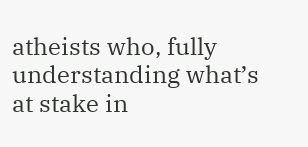atheists who, fully understanding what’s at stake in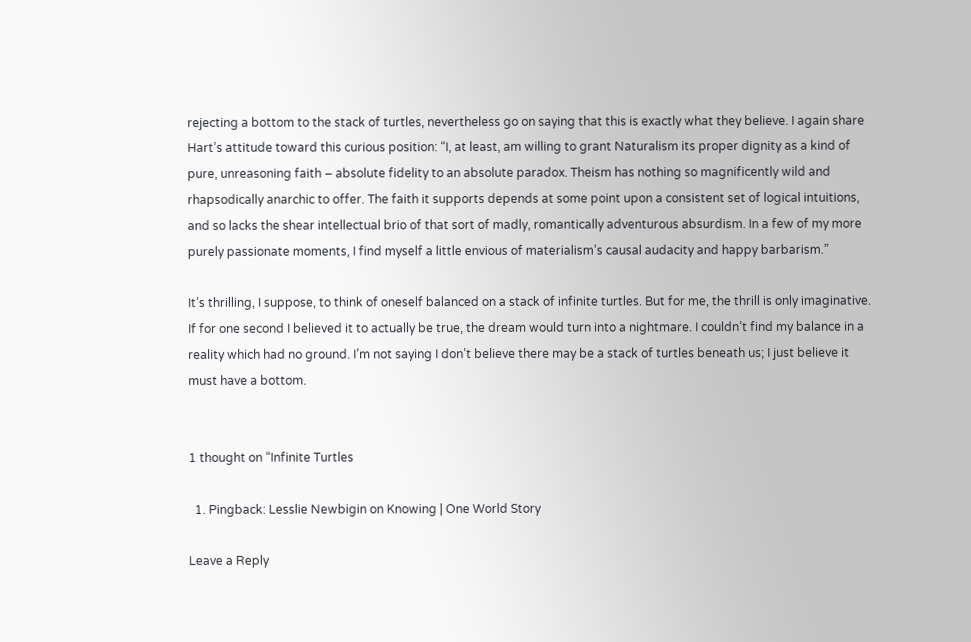rejecting a bottom to the stack of turtles, nevertheless go on saying that this is exactly what they believe. I again share Hart’s attitude toward this curious position: “I, at least, am willing to grant Naturalism its proper dignity as a kind of pure, unreasoning faith – absolute fidelity to an absolute paradox. Theism has nothing so magnificently wild and rhapsodically anarchic to offer. The faith it supports depends at some point upon a consistent set of logical intuitions, and so lacks the shear intellectual brio of that sort of madly, romantically adventurous absurdism. In a few of my more purely passionate moments, I find myself a little envious of materialism’s causal audacity and happy barbarism.”

It’s thrilling, I suppose, to think of oneself balanced on a stack of infinite turtles. But for me, the thrill is only imaginative. If for one second I believed it to actually be true, the dream would turn into a nightmare. I couldn’t find my balance in a reality which had no ground. I’m not saying I don’t believe there may be a stack of turtles beneath us; I just believe it must have a bottom.


1 thought on “Infinite Turtles

  1. Pingback: Lesslie Newbigin on Knowing | One World Story

Leave a Reply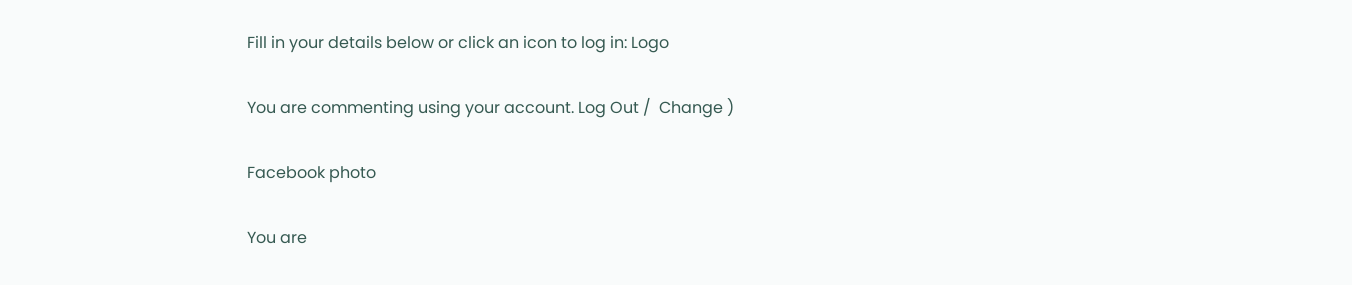Fill in your details below or click an icon to log in: Logo

You are commenting using your account. Log Out /  Change )

Facebook photo

You are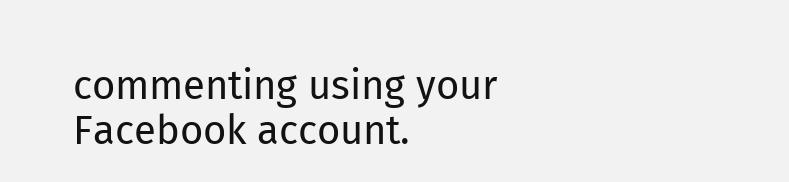commenting using your Facebook account.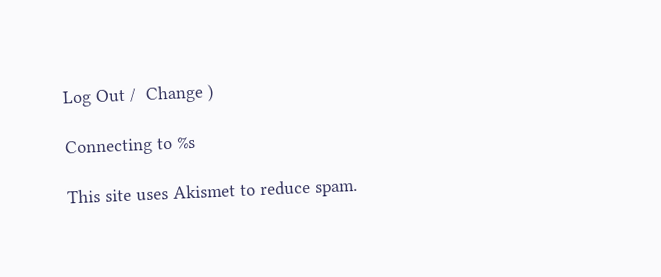Log Out /  Change )

Connecting to %s

This site uses Akismet to reduce spam.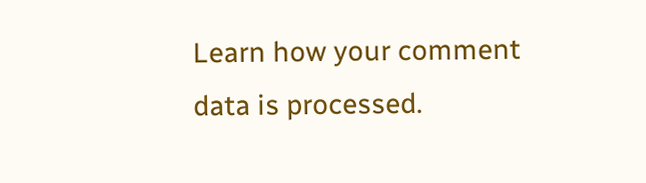Learn how your comment data is processed.